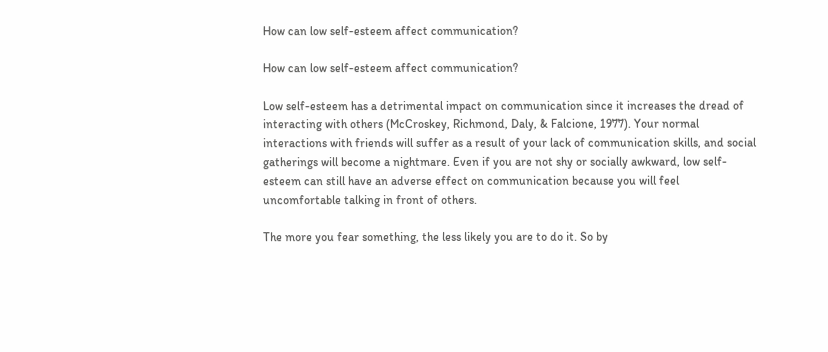How can low self-esteem affect communication?

How can low self-esteem affect communication?

Low self-esteem has a detrimental impact on communication since it increases the dread of interacting with others (McCroskey, Richmond, Daly, & Falcione, 1977). Your normal interactions with friends will suffer as a result of your lack of communication skills, and social gatherings will become a nightmare. Even if you are not shy or socially awkward, low self-esteem can still have an adverse effect on communication because you will feel uncomfortable talking in front of others.

The more you fear something, the less likely you are to do it. So by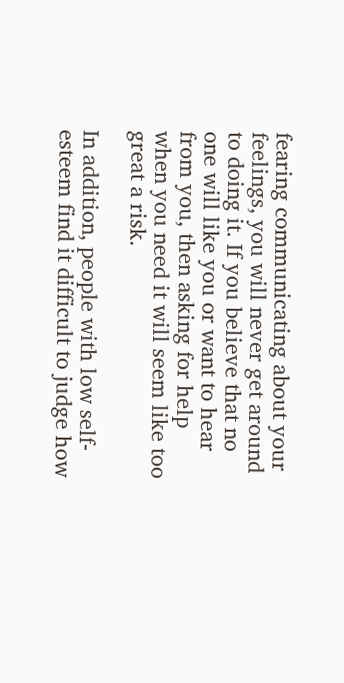fearing communicating about your feelings, you will never get around to doing it. If you believe that no one will like you or want to hear from you, then asking for help when you need it will seem like too great a risk.

In addition, people with low self-esteem find it difficult to judge how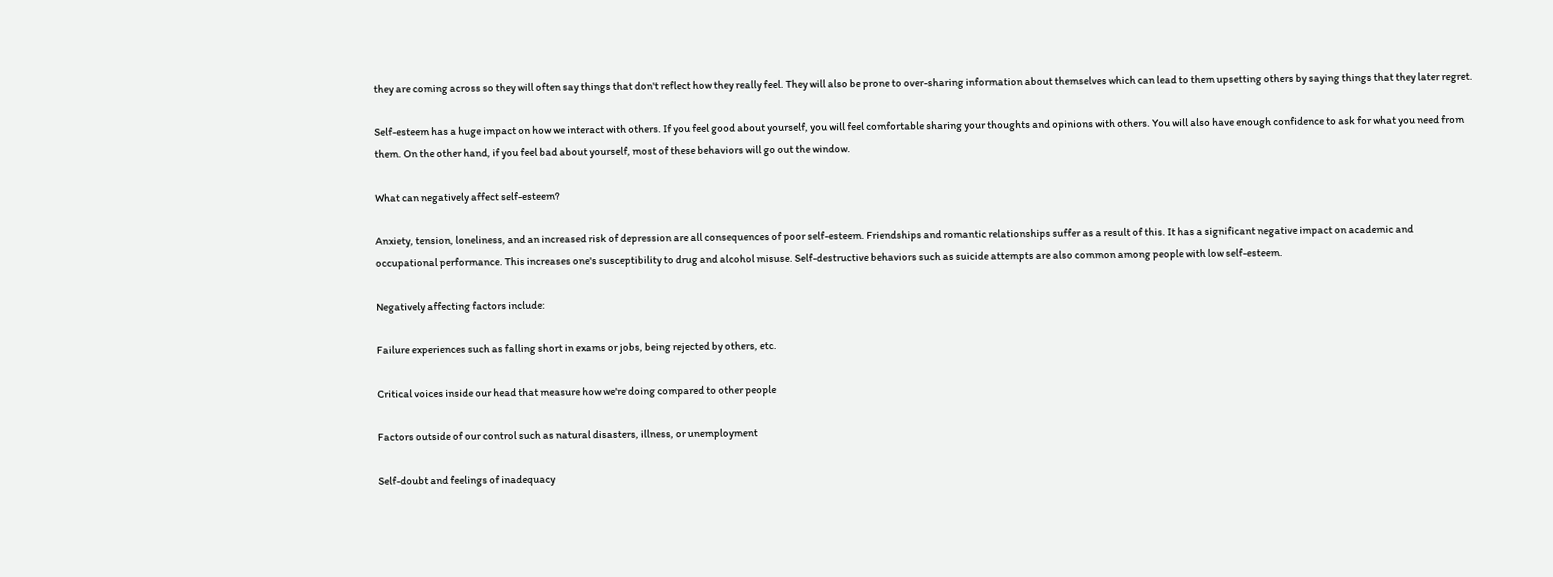they are coming across so they will often say things that don't reflect how they really feel. They will also be prone to over-sharing information about themselves which can lead to them upsetting others by saying things that they later regret.

Self-esteem has a huge impact on how we interact with others. If you feel good about yourself, you will feel comfortable sharing your thoughts and opinions with others. You will also have enough confidence to ask for what you need from them. On the other hand, if you feel bad about yourself, most of these behaviors will go out the window.

What can negatively affect self-esteem?

Anxiety, tension, loneliness, and an increased risk of depression are all consequences of poor self-esteem. Friendships and romantic relationships suffer as a result of this. It has a significant negative impact on academic and occupational performance. This increases one's susceptibility to drug and alcohol misuse. Self-destructive behaviors such as suicide attempts are also common among people with low self-esteem.

Negatively affecting factors include:

Failure experiences such as falling short in exams or jobs, being rejected by others, etc.

Critical voices inside our head that measure how we're doing compared to other people

Factors outside of our control such as natural disasters, illness, or unemployment

Self-doubt and feelings of inadequacy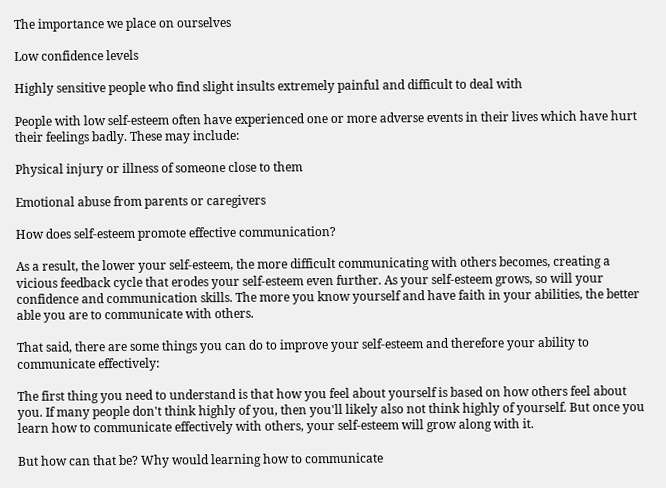The importance we place on ourselves

Low confidence levels

Highly sensitive people who find slight insults extremely painful and difficult to deal with

People with low self-esteem often have experienced one or more adverse events in their lives which have hurt their feelings badly. These may include:

Physical injury or illness of someone close to them

Emotional abuse from parents or caregivers

How does self-esteem promote effective communication?

As a result, the lower your self-esteem, the more difficult communicating with others becomes, creating a vicious feedback cycle that erodes your self-esteem even further. As your self-esteem grows, so will your confidence and communication skills. The more you know yourself and have faith in your abilities, the better able you are to communicate with others.

That said, there are some things you can do to improve your self-esteem and therefore your ability to communicate effectively:

The first thing you need to understand is that how you feel about yourself is based on how others feel about you. If many people don't think highly of you, then you'll likely also not think highly of yourself. But once you learn how to communicate effectively with others, your self-esteem will grow along with it.

But how can that be? Why would learning how to communicate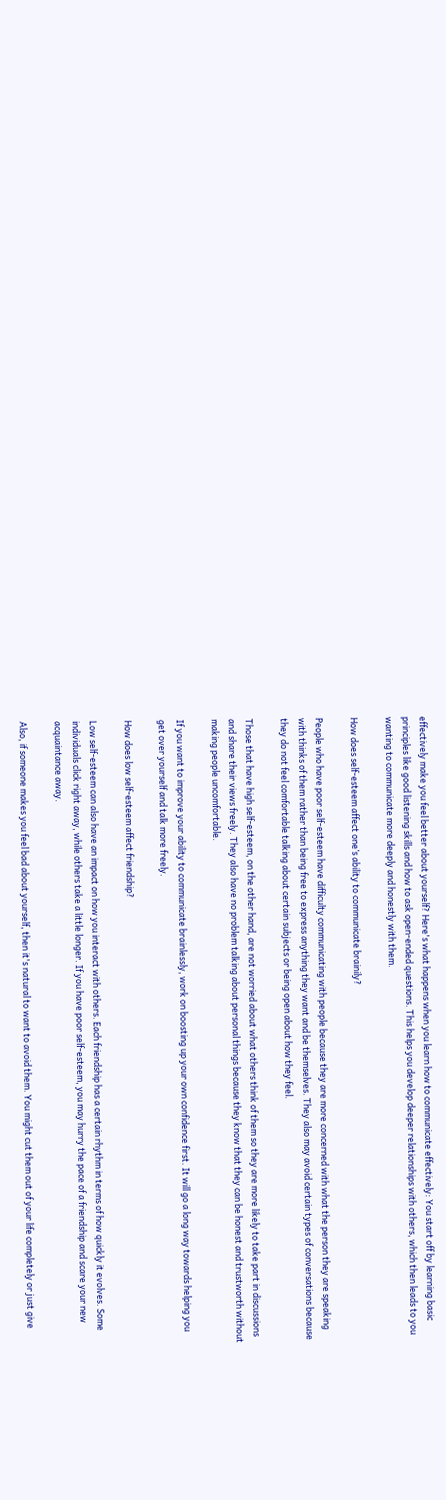effectively make you feel better about yourself? Here's what happens when you learn how to communicate effectively: You start off by learning basic principles like good listening skills and how to ask open-ended questions. This helps you develop deeper relationships with others, which then leads to you wanting to communicate more deeply and honestly with them.

How does self-esteem affect one’s ability to communicate brainily?

People who have poor self-esteem have difficulty communicating with people because they are more concerned with what the person they are speaking with thinks of them rather than being free to express anything they want and be themselves. They also may avoid certain types of conversations because they do not feel comfortable talking about certain subjects or being open about how they feel.

Those that have high self-esteem, on the other hand, are not worried about what others think of them so they are more likely to take part in discussions and share their views freely. They also have no problem talking about personal things because they know that they can be honest and trustworth without making people uncomfortable.

If you want to improve your ability to communicate brainlessly, work on boosting up your own confidence first. It will go a long way towards helping you get over yourself and talk more freely.

How does low self-esteem affect friendship?

Low self-esteem can also have an impact on how you interact with others. Each friendship has a certain rhythm in terms of how quickly it evolves. Some individuals click right away, while others take a little longer. If you have poor self-esteem, you may hurry the pace of a friendship and scare your new acquaintance away.

Also, if someone makes you feel bad about yourself, then it's natural to want to avoid them. You might cut them out of your life completely or just give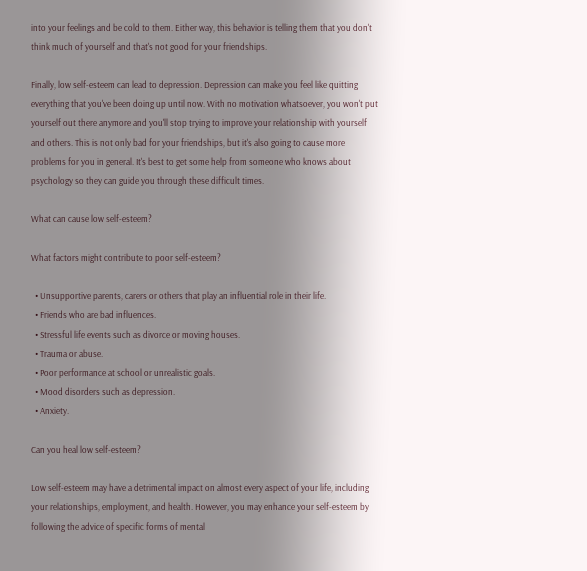into your feelings and be cold to them. Either way, this behavior is telling them that you don't think much of yourself and that's not good for your friendships.

Finally, low self-esteem can lead to depression. Depression can make you feel like quitting everything that you've been doing up until now. With no motivation whatsoever, you won't put yourself out there anymore and you'll stop trying to improve your relationship with yourself and others. This is not only bad for your friendships, but it's also going to cause more problems for you in general. It's best to get some help from someone who knows about psychology so they can guide you through these difficult times.

What can cause low self-esteem?

What factors might contribute to poor self-esteem?

  • Unsupportive parents, carers or others that play an influential role in their life.
  • Friends who are bad influences.
  • Stressful life events such as divorce or moving houses.
  • Trauma or abuse.
  • Poor performance at school or unrealistic goals.
  • Mood disorders such as depression.
  • Anxiety.

Can you heal low self-esteem?

Low self-esteem may have a detrimental impact on almost every aspect of your life, including your relationships, employment, and health. However, you may enhance your self-esteem by following the advice of specific forms of mental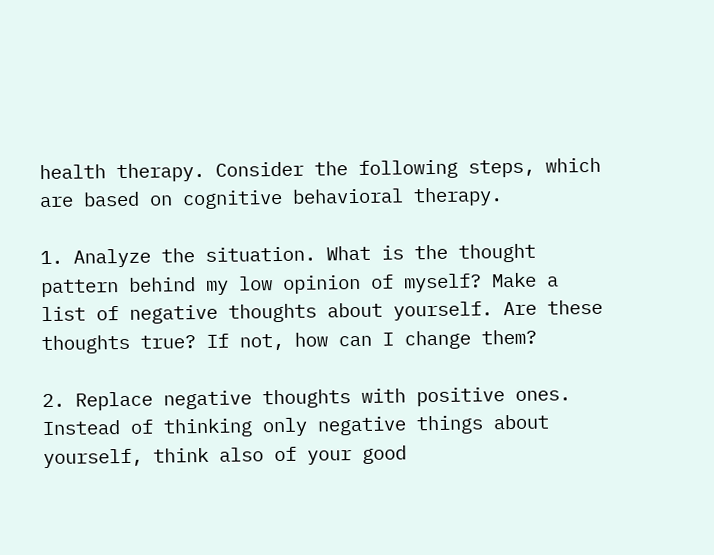health therapy. Consider the following steps, which are based on cognitive behavioral therapy.

1. Analyze the situation. What is the thought pattern behind my low opinion of myself? Make a list of negative thoughts about yourself. Are these thoughts true? If not, how can I change them?

2. Replace negative thoughts with positive ones. Instead of thinking only negative things about yourself, think also of your good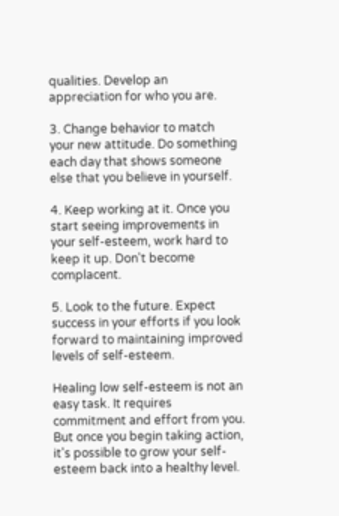qualities. Develop an appreciation for who you are.

3. Change behavior to match your new attitude. Do something each day that shows someone else that you believe in yourself.

4. Keep working at it. Once you start seeing improvements in your self-esteem, work hard to keep it up. Don't become complacent.

5. Look to the future. Expect success in your efforts if you look forward to maintaining improved levels of self-esteem.

Healing low self-esteem is not an easy task. It requires commitment and effort from you. But once you begin taking action, it's possible to grow your self-esteem back into a healthy level.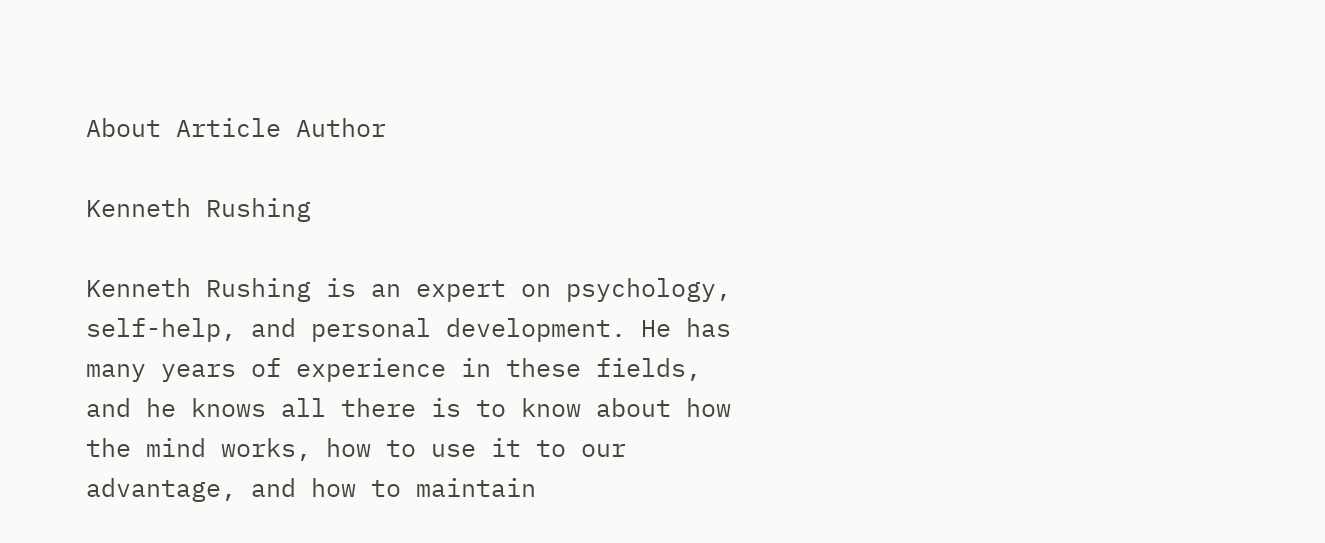About Article Author

Kenneth Rushing

Kenneth Rushing is an expert on psychology, self-help, and personal development. He has many years of experience in these fields, and he knows all there is to know about how the mind works, how to use it to our advantage, and how to maintain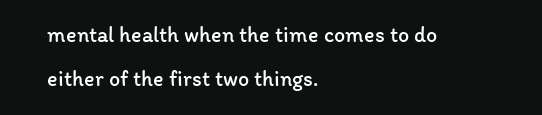mental health when the time comes to do either of the first two things.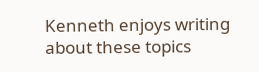Kenneth enjoys writing about these topics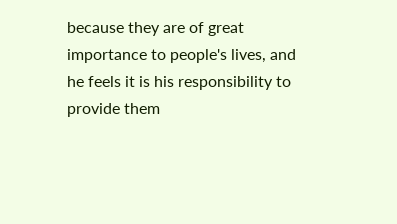because they are of great importance to people's lives, and he feels it is his responsibility to provide them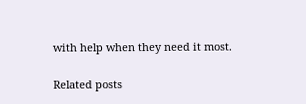with help when they need it most.

Related posts